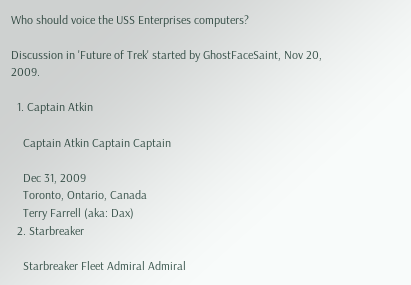Who should voice the USS Enterprises computers?

Discussion in 'Future of Trek' started by GhostFaceSaint, Nov 20, 2009.

  1. Captain Atkin

    Captain Atkin Captain Captain

    Dec 31, 2009
    Toronto, Ontario, Canada
    Terry Farrell (aka: Dax)
  2. Starbreaker

    Starbreaker Fleet Admiral Admiral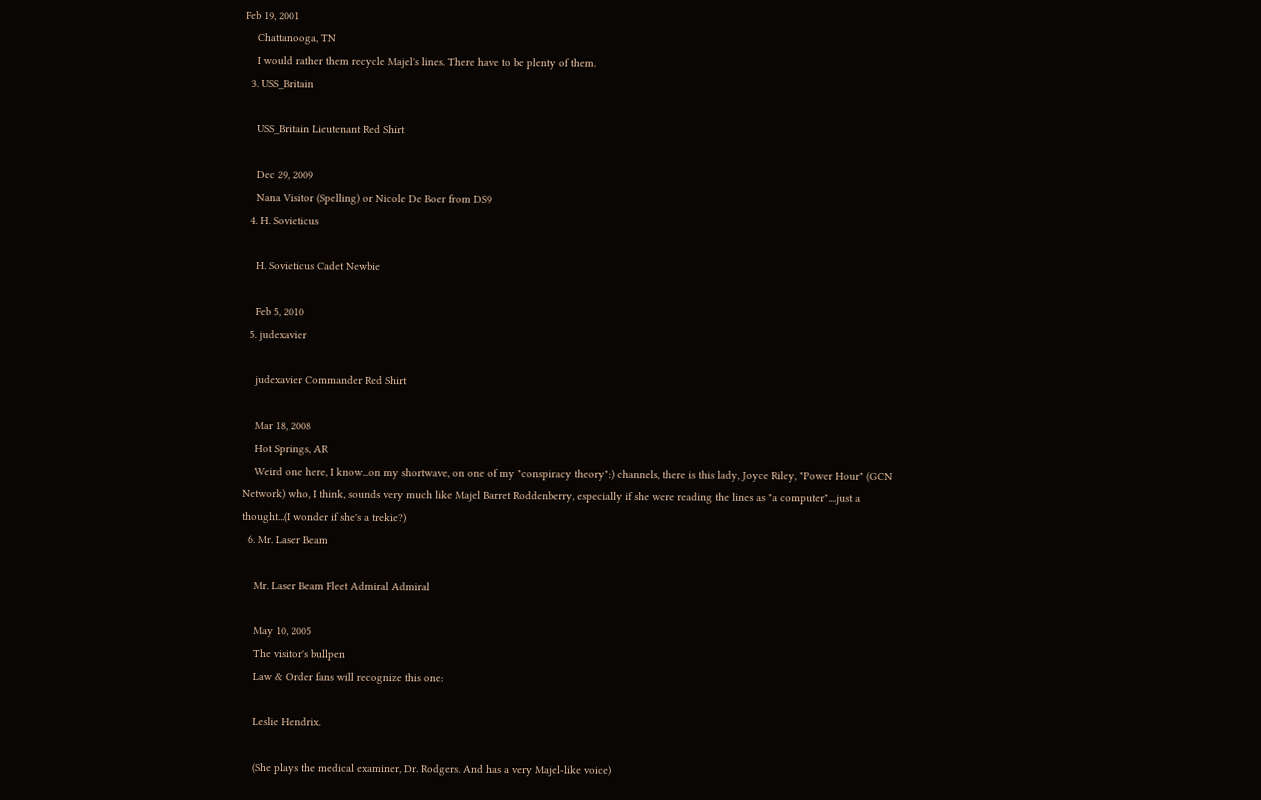Feb 19, 2001
    Chattanooga, TN
    I would rather them recycle Majel's lines. There have to be plenty of them.
  3. USS_Britain

    USS_Britain Lieutenant Red Shirt

    Dec 29, 2009
    Nana Visitor (Spelling) or Nicole De Boer from DS9
  4. H. Sovieticus

    H. Sovieticus Cadet Newbie

    Feb 5, 2010
  5. judexavier

    judexavier Commander Red Shirt

    Mar 18, 2008
    Hot Springs, AR
    Weird one here, I know...on my shortwave, on one of my "conspiracy theory":) channels, there is this lady, Joyce Riley, "Power Hour" (GCN Network) who, I think, sounds very much like Majel Barret Roddenberry, especially if she were reading the lines as "a computer"....just a thought...(I wonder if she's a trekie?)
  6. Mr. Laser Beam

    Mr. Laser Beam Fleet Admiral Admiral

    May 10, 2005
    The visitor's bullpen
    Law & Order fans will recognize this one:

    Leslie Hendrix.

    (She plays the medical examiner, Dr. Rodgers. And has a very Majel-like voice)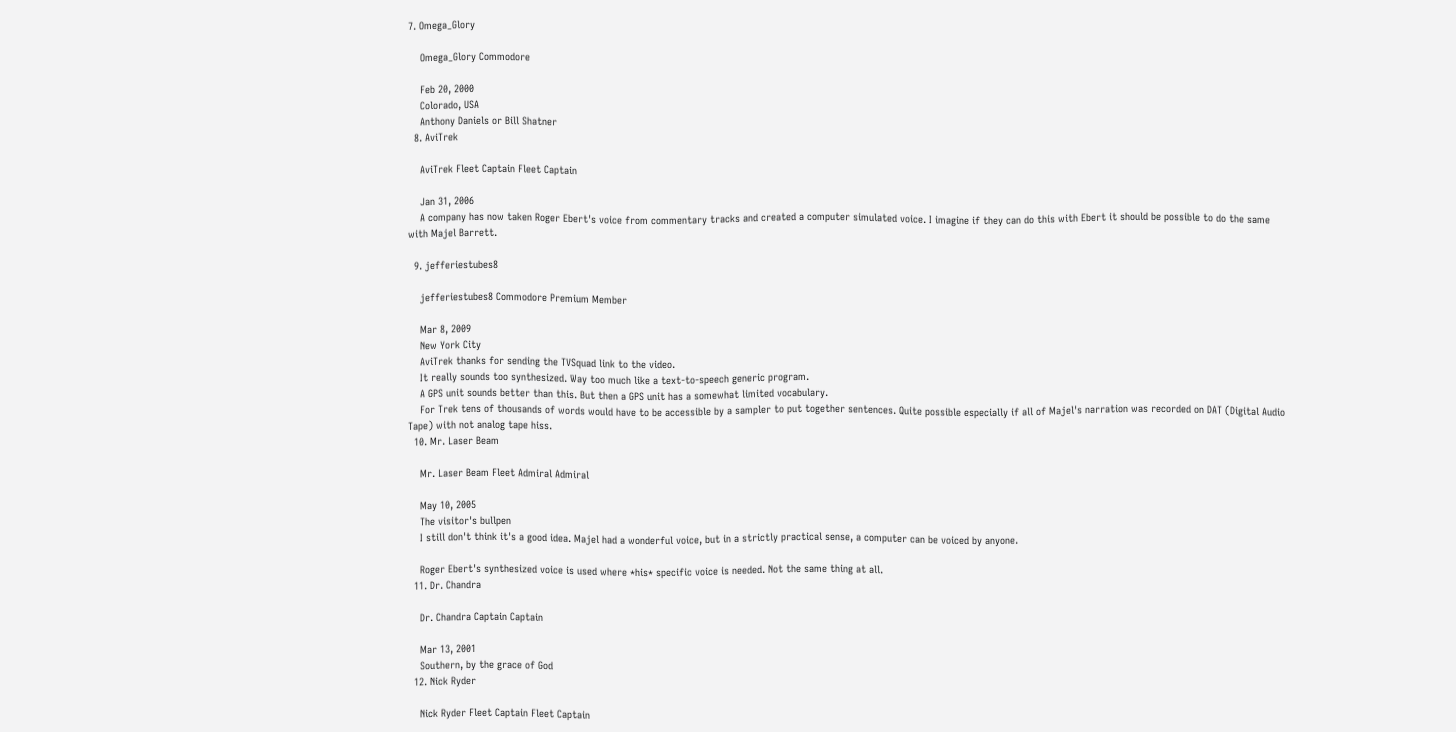7. Omega_Glory

    Omega_Glory Commodore

    Feb 20, 2000
    Colorado, USA
    Anthony Daniels or Bill Shatner
  8. AviTrek

    AviTrek Fleet Captain Fleet Captain

    Jan 31, 2006
    A company has now taken Roger Ebert's voice from commentary tracks and created a computer simulated voice. I imagine if they can do this with Ebert it should be possible to do the same with Majel Barrett.

  9. jefferiestubes8

    jefferiestubes8 Commodore Premium Member

    Mar 8, 2009
    New York City
    AviTrek thanks for sending the TVSquad link to the video.
    It really sounds too synthesized. Way too much like a text-to-speech generic program.
    A GPS unit sounds better than this. But then a GPS unit has a somewhat limited vocabulary.
    For Trek tens of thousands of words would have to be accessible by a sampler to put together sentences. Quite possible especially if all of Majel's narration was recorded on DAT (Digital Audio Tape) with not analog tape hiss.
  10. Mr. Laser Beam

    Mr. Laser Beam Fleet Admiral Admiral

    May 10, 2005
    The visitor's bullpen
    I still don't think it's a good idea. Majel had a wonderful voice, but in a strictly practical sense, a computer can be voiced by anyone.

    Roger Ebert's synthesized voice is used where *his* specific voice is needed. Not the same thing at all.
  11. Dr. Chandra

    Dr. Chandra Captain Captain

    Mar 13, 2001
    Southern, by the grace of God
  12. Nick Ryder

    Nick Ryder Fleet Captain Fleet Captain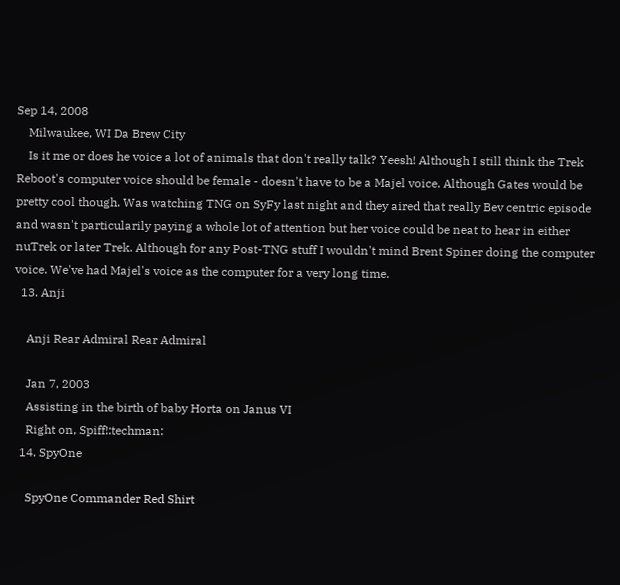Sep 14, 2008
    Milwaukee, WI Da Brew City
    Is it me or does he voice a lot of animals that don't really talk? Yeesh! Although I still think the Trek Reboot's computer voice should be female - doesn't have to be a Majel voice. Although Gates would be pretty cool though. Was watching TNG on SyFy last night and they aired that really Bev centric episode and wasn't particularily paying a whole lot of attention but her voice could be neat to hear in either nuTrek or later Trek. Although for any Post-TNG stuff I wouldn't mind Brent Spiner doing the computer voice. We've had Majel's voice as the computer for a very long time.
  13. Anji

    Anji Rear Admiral Rear Admiral

    Jan 7, 2003
    Assisting in the birth of baby Horta on Janus VI
    Right on, Spiff!:techman:
  14. SpyOne

    SpyOne Commander Red Shirt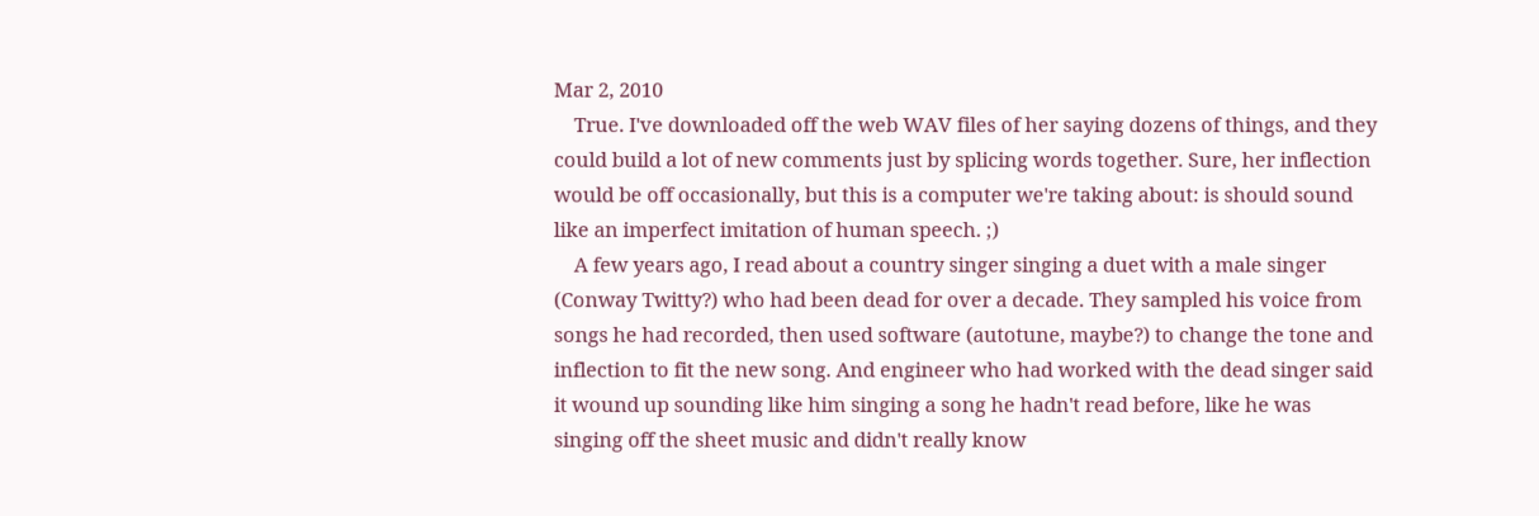Mar 2, 2010
    True. I've downloaded off the web WAV files of her saying dozens of things, and they could build a lot of new comments just by splicing words together. Sure, her inflection would be off occasionally, but this is a computer we're taking about: is should sound like an imperfect imitation of human speech. ;)
    A few years ago, I read about a country singer singing a duet with a male singer (Conway Twitty?) who had been dead for over a decade. They sampled his voice from songs he had recorded, then used software (autotune, maybe?) to change the tone and inflection to fit the new song. And engineer who had worked with the dead singer said it wound up sounding like him singing a song he hadn't read before, like he was singing off the sheet music and didn't really know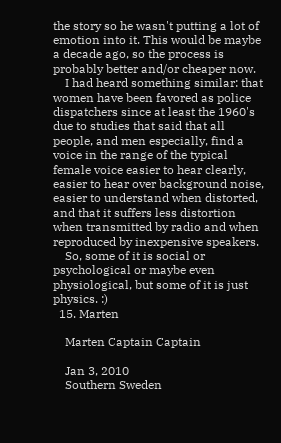the story so he wasn't putting a lot of emotion into it. This would be maybe a decade ago, so the process is probably better and/or cheaper now.
    I had heard something similar: that women have been favored as police dispatchers since at least the 1960's due to studies that said that all people, and men especially, find a voice in the range of the typical female voice easier to hear clearly, easier to hear over background noise, easier to understand when distorted, and that it suffers less distortion when transmitted by radio and when reproduced by inexpensive speakers.
    So, some of it is social or psychological or maybe even physiological, but some of it is just physics. :)
  15. Marten

    Marten Captain Captain

    Jan 3, 2010
    Southern Sweden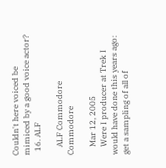Couldn't here voiced be mimiced by a good voice actor?
  16. ALF

    ALF Commodore Commodore

    Mar 12, 2005
    Were I producer at Trek I would have done this years ago: get a sampling of all of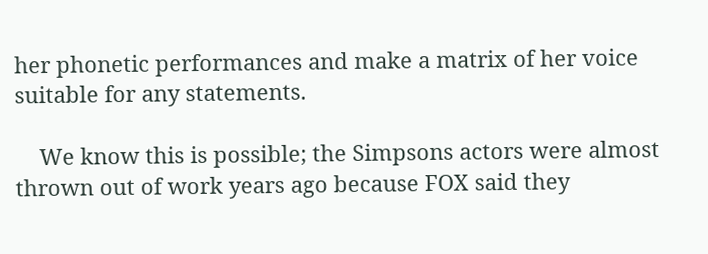her phonetic performances and make a matrix of her voice suitable for any statements.

    We know this is possible; the Simpsons actors were almost thrown out of work years ago because FOX said they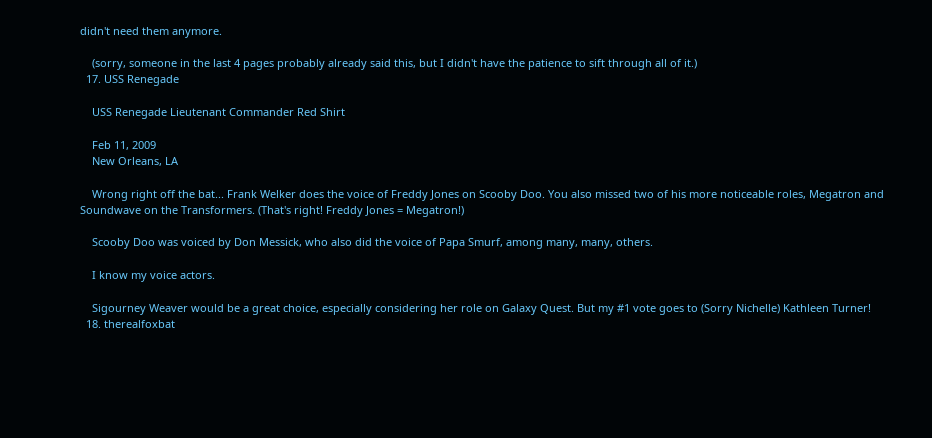didn't need them anymore.

    (sorry, someone in the last 4 pages probably already said this, but I didn't have the patience to sift through all of it.)
  17. USS Renegade

    USS Renegade Lieutenant Commander Red Shirt

    Feb 11, 2009
    New Orleans, LA

    Wrong right off the bat... Frank Welker does the voice of Freddy Jones on Scooby Doo. You also missed two of his more noticeable roles, Megatron and Soundwave on the Transformers. (That's right! Freddy Jones = Megatron!)

    Scooby Doo was voiced by Don Messick, who also did the voice of Papa Smurf, among many, many, others.

    I know my voice actors.

    Sigourney Weaver would be a great choice, especially considering her role on Galaxy Quest. But my #1 vote goes to (Sorry Nichelle) Kathleen Turner!
  18. therealfoxbat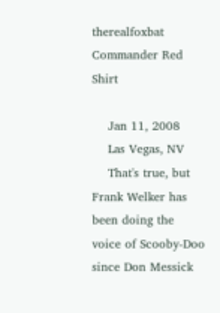therealfoxbat Commander Red Shirt

    Jan 11, 2008
    Las Vegas, NV
    That's true, but Frank Welker has been doing the voice of Scooby-Doo since Don Messick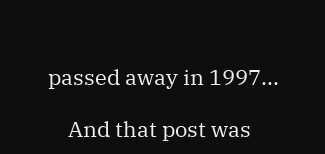passed away in 1997...

    And that post was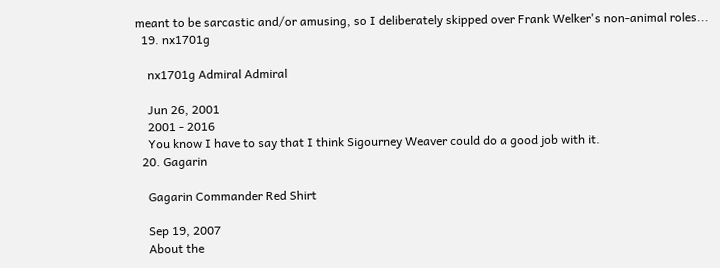meant to be sarcastic and/or amusing, so I deliberately skipped over Frank Welker's non-animal roles...
  19. nx1701g

    nx1701g Admiral Admiral

    Jun 26, 2001
    2001 - 2016
    You know I have to say that I think Sigourney Weaver could do a good job with it.
  20. Gagarin

    Gagarin Commander Red Shirt

    Sep 19, 2007
    About the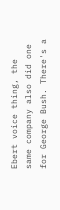Ebert voice thing, the same company also did one for George Bush. There's a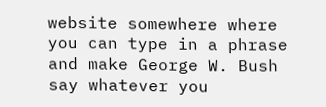website somewhere where you can type in a phrase and make George W. Bush say whatever you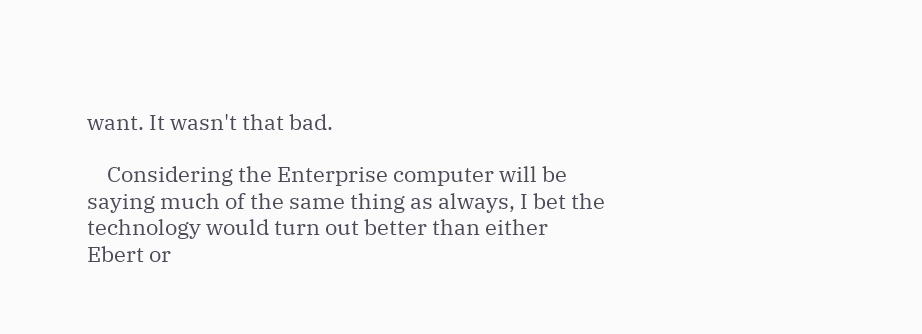want. It wasn't that bad.

    Considering the Enterprise computer will be saying much of the same thing as always, I bet the technology would turn out better than either Ebert or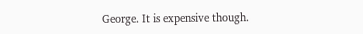George. It is expensive though.